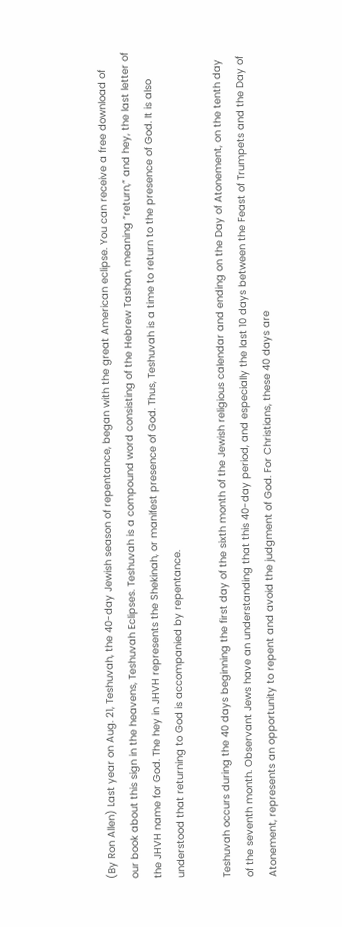(By Ron Allen) Last year on Aug. 21, Teshuvah, the 40-day Jewish season of repentance, began with the great American eclipse. You can receive a free download of our book about this sign in the heavens, Teshuvah Eclipses. Teshuvah is a compound word consisting of the Hebrew Tashan, meaning “return,” and hey, the last letter of the JHVH name for God. The hey in JHVH represents the Shekinah, or manifest presence of God. Thus, Teshuvah is a time to return to the presence of God. It is also understood that returning to God is accompanied by repentance.

Teshuvah occurs during the 40 days beginning the first day of the sixth month of the Jewish religious calendar and ending on the Day of Atonement, on the tenth day of the seventh month. Observant Jews have an understanding that this 40-day period, and especially the last 10 days between the Feast of Trumpets and the Day of Atonement, represents an opportunity to repent and avoid the judgment of God. For Christians, these 40 days are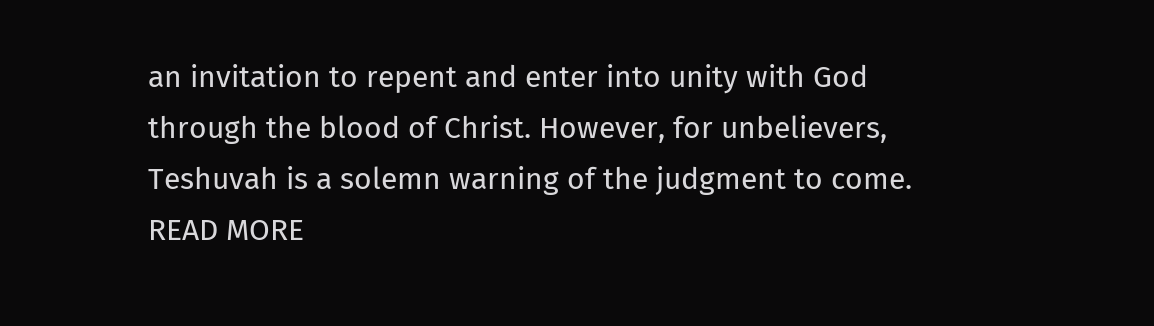an invitation to repent and enter into unity with God through the blood of Christ. However, for unbelievers, Teshuvah is a solemn warning of the judgment to come. READ MORE